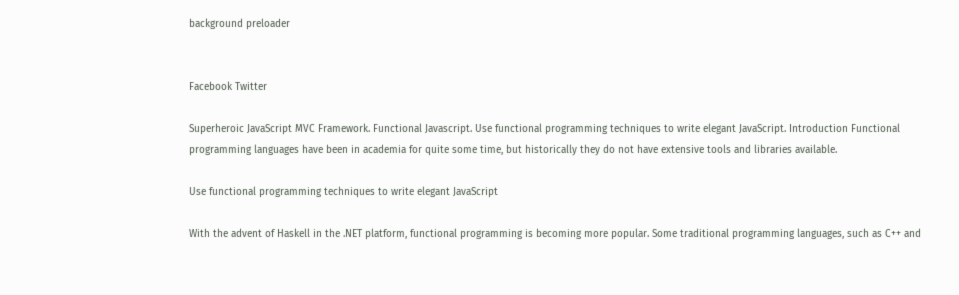background preloader


Facebook Twitter

Superheroic JavaScript MVC Framework. Functional Javascript. Use functional programming techniques to write elegant JavaScript. Introduction Functional programming languages have been in academia for quite some time, but historically they do not have extensive tools and libraries available.

Use functional programming techniques to write elegant JavaScript

With the advent of Haskell in the .NET platform, functional programming is becoming more popular. Some traditional programming languages, such as C++ and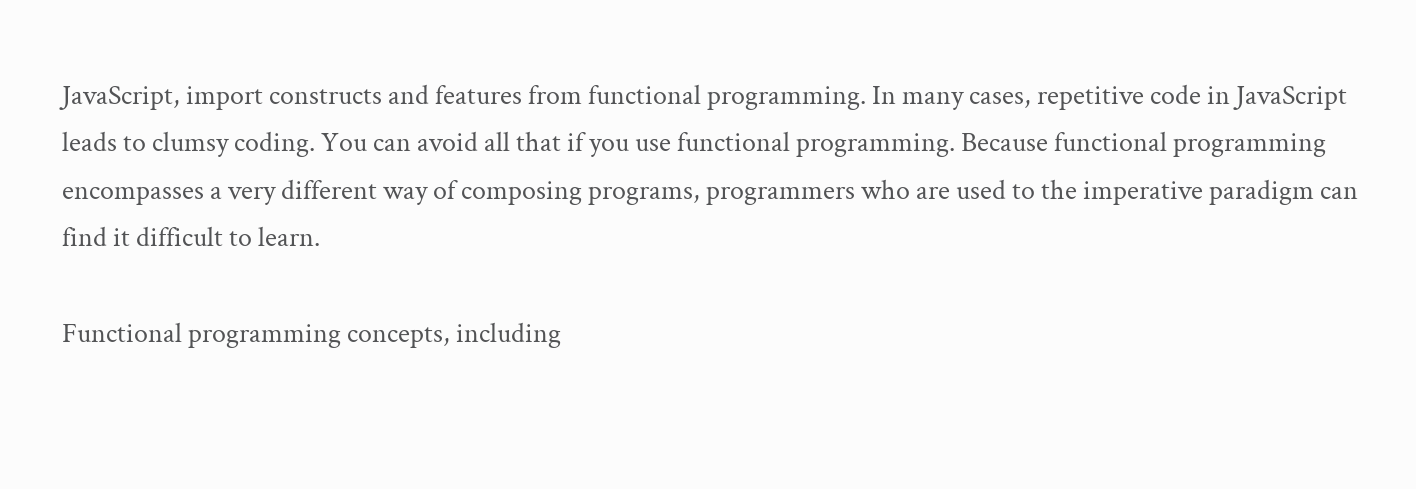JavaScript, import constructs and features from functional programming. In many cases, repetitive code in JavaScript leads to clumsy coding. You can avoid all that if you use functional programming. Because functional programming encompasses a very different way of composing programs, programmers who are used to the imperative paradigm can find it difficult to learn.

Functional programming concepts, including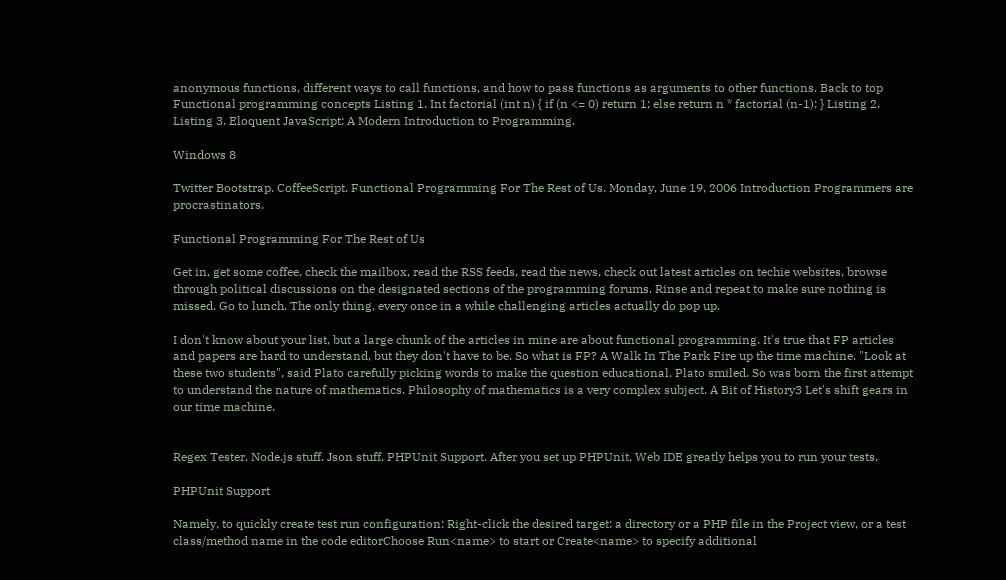anonymous functions, different ways to call functions, and how to pass functions as arguments to other functions. Back to top Functional programming concepts Listing 1. Int factorial (int n) { if (n <= 0) return 1; else return n * factorial (n-1); } Listing 2. Listing 3. Eloquent JavaScript: A Modern Introduction to Programming.

Windows 8

Twitter Bootstrap. CoffeeScript. Functional Programming For The Rest of Us. Monday, June 19, 2006 Introduction Programmers are procrastinators.

Functional Programming For The Rest of Us

Get in, get some coffee, check the mailbox, read the RSS feeds, read the news, check out latest articles on techie websites, browse through political discussions on the designated sections of the programming forums. Rinse and repeat to make sure nothing is missed. Go to lunch. The only thing, every once in a while challenging articles actually do pop up.

I don't know about your list, but a large chunk of the articles in mine are about functional programming. It's true that FP articles and papers are hard to understand, but they don't have to be. So what is FP? A Walk In The Park Fire up the time machine. "Look at these two students", said Plato carefully picking words to make the question educational. Plato smiled. So was born the first attempt to understand the nature of mathematics. Philosophy of mathematics is a very complex subject. A Bit of History3 Let's shift gears in our time machine.


Regex Tester. Node.js stuff. Json stuff. PHPUnit Support. After you set up PHPUnit, Web IDE greatly helps you to run your tests.

PHPUnit Support

Namely, to quickly create test run configuration: Right-click the desired target: a directory or a PHP file in the Project view, or a test class/method name in the code editorChoose Run<name> to start or Create<name> to specify additional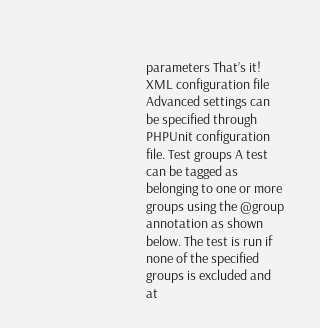parameters That’s it! XML configuration file Advanced settings can be specified through PHPUnit configuration file. Test groups A test can be tagged as belonging to one or more groups using the @group annotation as shown below. The test is run if none of the specified groups is excluded and at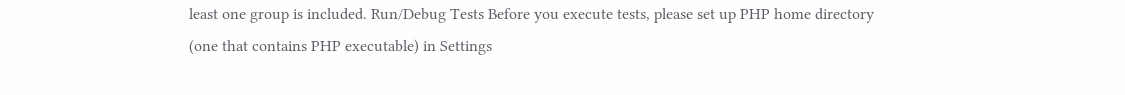least one group is included. Run/Debug Tests Before you execute tests, please set up PHP home directory (one that contains PHP executable) in Settings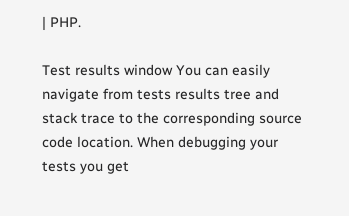| PHP.

Test results window You can easily navigate from tests results tree and stack trace to the corresponding source code location. When debugging your tests you get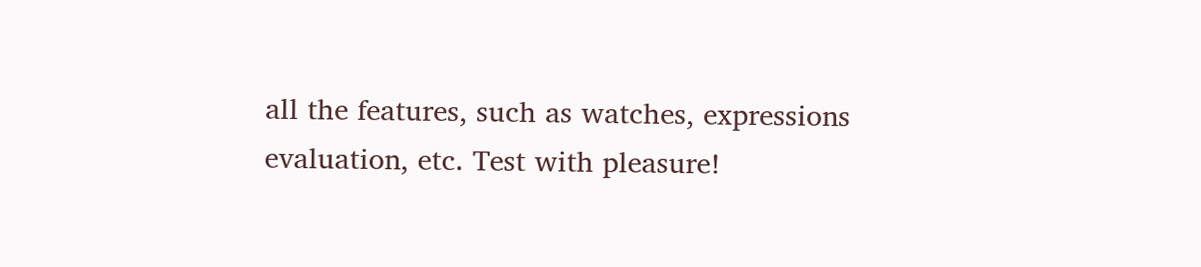all the features, such as watches, expressions evaluation, etc. Test with pleasure!